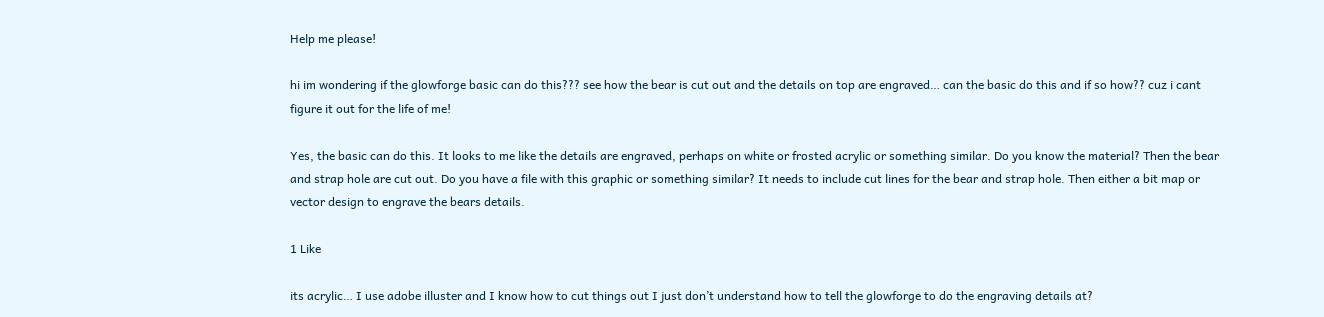Help me please!

hi im wondering if the glowforge basic can do this??? see how the bear is cut out and the details on top are engraved… can the basic do this and if so how?? cuz i cant figure it out for the life of me!

Yes, the basic can do this. It looks to me like the details are engraved, perhaps on white or frosted acrylic or something similar. Do you know the material? Then the bear and strap hole are cut out. Do you have a file with this graphic or something similar? It needs to include cut lines for the bear and strap hole. Then either a bit map or vector design to engrave the bears details.

1 Like

its acrylic… I use adobe illuster and I know how to cut things out I just don’t understand how to tell the glowforge to do the engraving details at?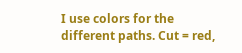I use colors for the different paths. Cut = red,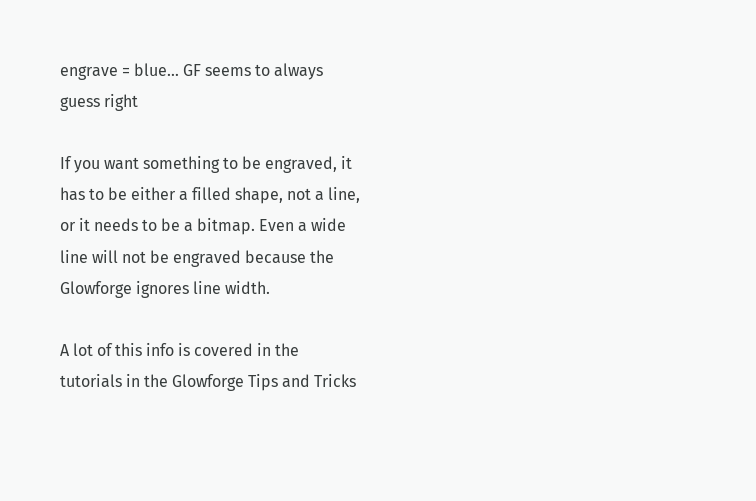engrave = blue… GF seems to always guess right

If you want something to be engraved, it has to be either a filled shape, not a line, or it needs to be a bitmap. Even a wide line will not be engraved because the Glowforge ignores line width.

A lot of this info is covered in the tutorials in the Glowforge Tips and Tricks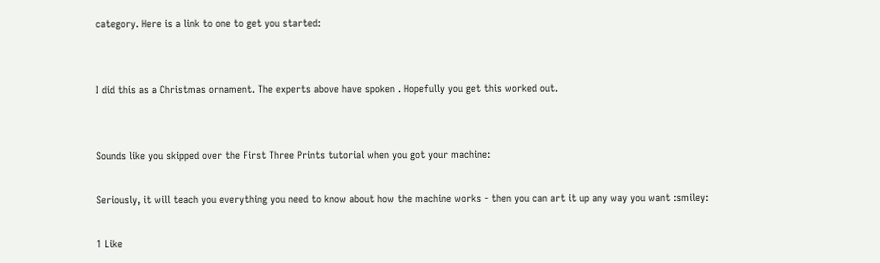category. Here is a link to one to get you started:


I did this as a Christmas ornament. The experts above have spoken . Hopefully you get this worked out.


Sounds like you skipped over the First Three Prints tutorial when you got your machine:

Seriously, it will teach you everything you need to know about how the machine works - then you can art it up any way you want :smiley:

1 Like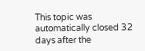This topic was automatically closed 32 days after the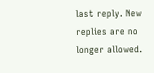last reply. New replies are no longer allowed.